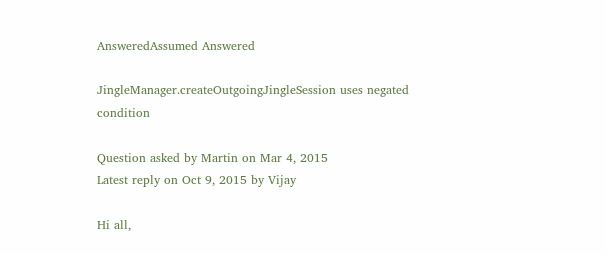AnsweredAssumed Answered

JingleManager.createOutgoingJingleSession uses negated condition

Question asked by Martin on Mar 4, 2015
Latest reply on Oct 9, 2015 by Vijay

Hi all,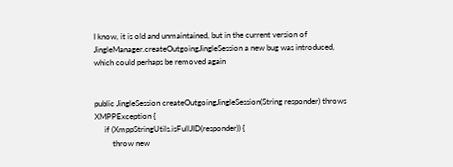I know, it is old and unmaintained, but in the current version of JingleManager.createOutgoingJingleSession a new bug was introduced, which could perhaps be removed again


public JingleSession createOutgoingJingleSession(String responder) throws XMPPException {
     if (XmppStringUtils.isFullJID(responder)) {
         throw new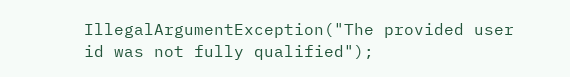IllegalArgumentException("The provided user id was not fully qualified");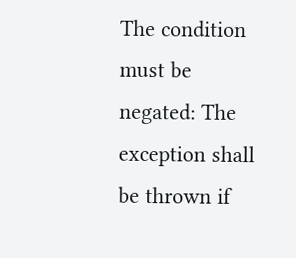The condition must be negated: The exception shall be thrown if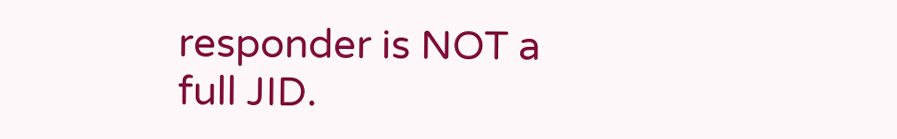responder is NOT a full JID.